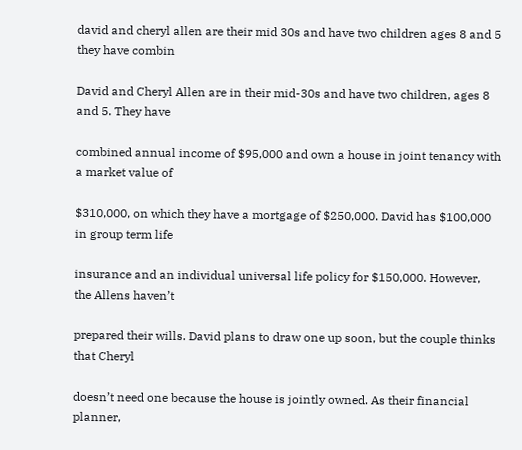david and cheryl allen are their mid 30s and have two children ages 8 and 5 they have combin

David and Cheryl Allen are in their mid-30s and have two children, ages 8 and 5. They have

combined annual income of $95,000 and own a house in joint tenancy with a market value of

$310,000, on which they have a mortgage of $250,000. David has $100,000 in group term life

insurance and an individual universal life policy for $150,000. However, the Allens haven’t

prepared their wills. David plans to draw one up soon, but the couple thinks that Cheryl

doesn’t need one because the house is jointly owned. As their financial planner,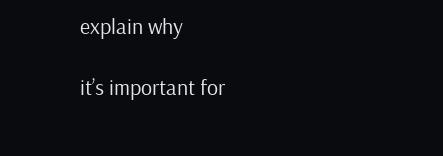explain why

it’s important for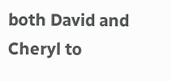both David and Cheryl to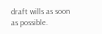draft wills as soon as possible.